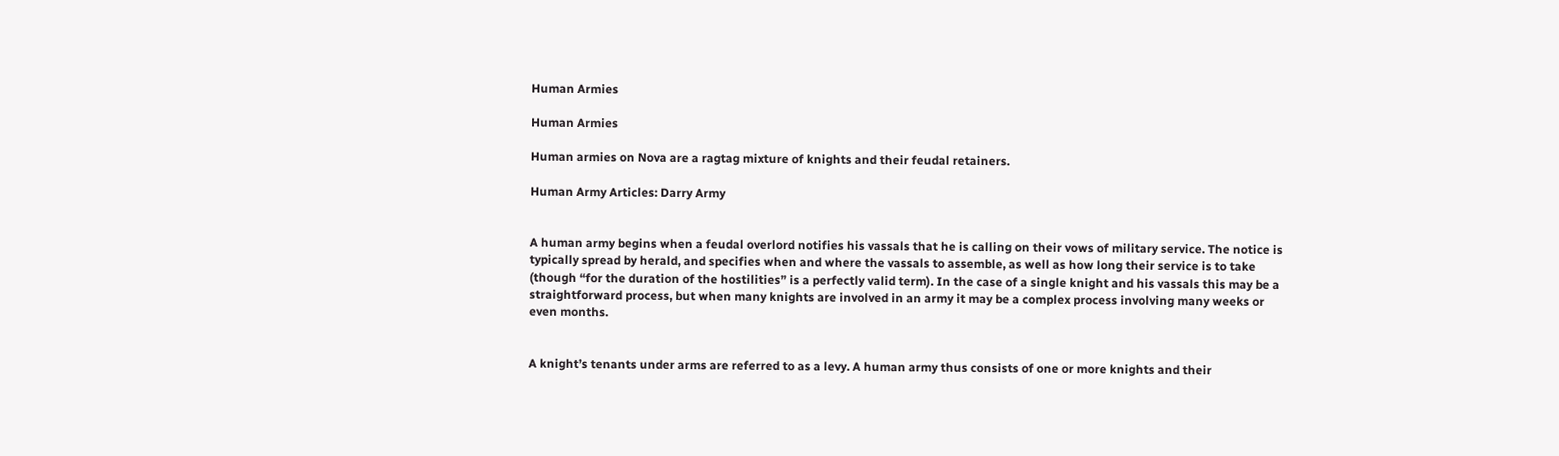Human Armies

Human Armies

Human armies on Nova are a ragtag mixture of knights and their feudal retainers.

Human Army Articles: Darry Army


A human army begins when a feudal overlord notifies his vassals that he is calling on their vows of military service. The notice is typically spread by herald, and specifies when and where the vassals to assemble, as well as how long their service is to take (though “for the duration of the hostilities” is a perfectly valid term). In the case of a single knight and his vassals this may be a straightforward process, but when many knights are involved in an army it may be a complex process involving many weeks or even months.


A knight’s tenants under arms are referred to as a levy. A human army thus consists of one or more knights and their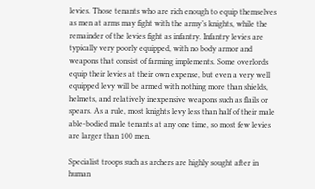levies. Those tenants who are rich enough to equip themselves as men at arms may fight with the army’s knights, while the remainder of the levies fight as infantry. Infantry levies are typically very poorly equipped, with no body armor and weapons that consist of farming implements. Some overlords equip their levies at their own expense, but even a very well equipped levy will be armed with nothing more than shields, helmets, and relatively inexpensive weapons such as flails or spears. As a rule, most knights levy less than half of their male able-bodied male tenants at any one time, so most few levies are larger than 100 men.

Specialist troops such as archers are highly sought after in human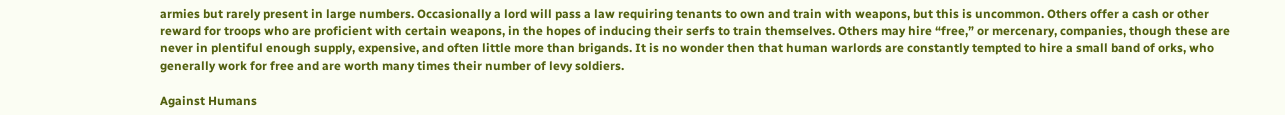armies but rarely present in large numbers. Occasionally a lord will pass a law requiring tenants to own and train with weapons, but this is uncommon. Others offer a cash or other reward for troops who are proficient with certain weapons, in the hopes of inducing their serfs to train themselves. Others may hire “free,” or mercenary, companies, though these are never in plentiful enough supply, expensive, and often little more than brigands. It is no wonder then that human warlords are constantly tempted to hire a small band of orks, who generally work for free and are worth many times their number of levy soldiers.

Against Humans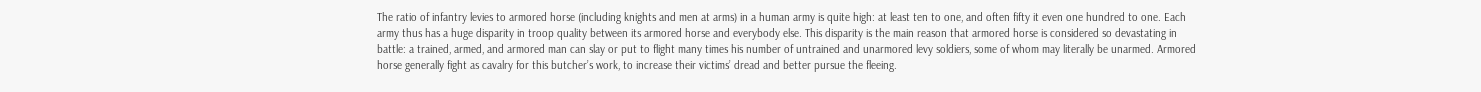The ratio of infantry levies to armored horse (including knights and men at arms) in a human army is quite high: at least ten to one, and often fifty it even one hundred to one. Each army thus has a huge disparity in troop quality between its armored horse and everybody else. This disparity is the main reason that armored horse is considered so devastating in battle: a trained, armed, and armored man can slay or put to flight many times his number of untrained and unarmored levy soldiers, some of whom may literally be unarmed. Armored horse generally fight as cavalry for this butcher’s work, to increase their victims’ dread and better pursue the fleeing.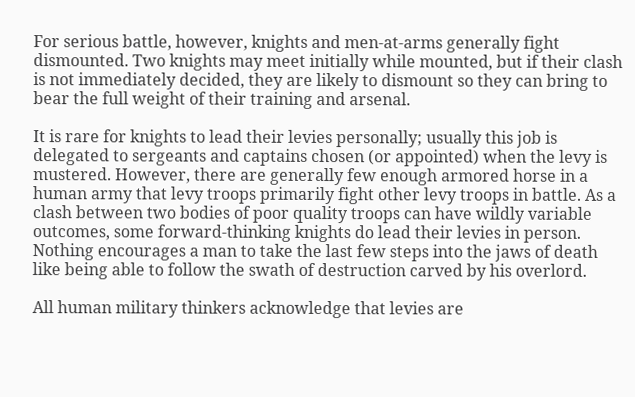For serious battle, however, knights and men-at-arms generally fight dismounted. Two knights may meet initially while mounted, but if their clash is not immediately decided, they are likely to dismount so they can bring to bear the full weight of their training and arsenal.

It is rare for knights to lead their levies personally; usually this job is delegated to sergeants and captains chosen (or appointed) when the levy is mustered. However, there are generally few enough armored horse in a human army that levy troops primarily fight other levy troops in battle. As a clash between two bodies of poor quality troops can have wildly variable outcomes, some forward-thinking knights do lead their levies in person. Nothing encourages a man to take the last few steps into the jaws of death like being able to follow the swath of destruction carved by his overlord.

All human military thinkers acknowledge that levies are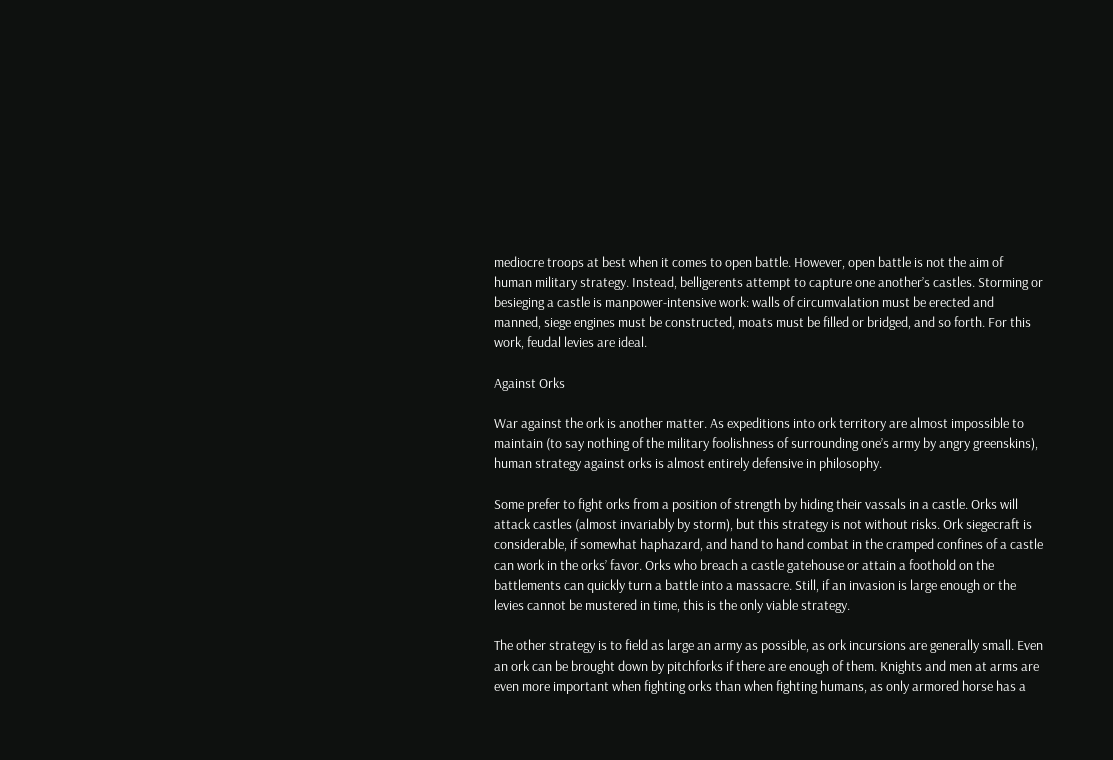mediocre troops at best when it comes to open battle. However, open battle is not the aim of human military strategy. Instead, belligerents attempt to capture one another’s castles. Storming or besieging a castle is manpower-intensive work: walls of circumvalation must be erected and manned, siege engines must be constructed, moats must be filled or bridged, and so forth. For this work, feudal levies are ideal.

Against Orks

War against the ork is another matter. As expeditions into ork territory are almost impossible to maintain (to say nothing of the military foolishness of surrounding one’s army by angry greenskins), human strategy against orks is almost entirely defensive in philosophy.

Some prefer to fight orks from a position of strength by hiding their vassals in a castle. Orks will attack castles (almost invariably by storm), but this strategy is not without risks. Ork siegecraft is considerable, if somewhat haphazard, and hand to hand combat in the cramped confines of a castle can work in the orks’ favor. Orks who breach a castle gatehouse or attain a foothold on the battlements can quickly turn a battle into a massacre. Still, if an invasion is large enough or the levies cannot be mustered in time, this is the only viable strategy.

The other strategy is to field as large an army as possible, as ork incursions are generally small. Even an ork can be brought down by pitchforks if there are enough of them. Knights and men at arms are even more important when fighting orks than when fighting humans, as only armored horse has a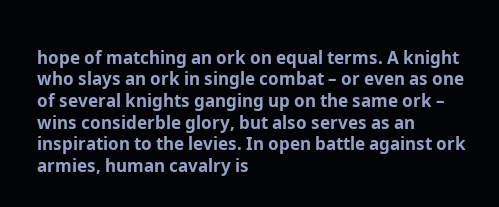hope of matching an ork on equal terms. A knight who slays an ork in single combat – or even as one of several knights ganging up on the same ork – wins considerble glory, but also serves as an inspiration to the levies. In open battle against ork armies, human cavalry is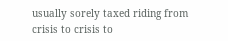usually sorely taxed riding from crisis to crisis to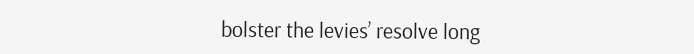bolster the levies’ resolve long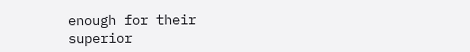enough for their superior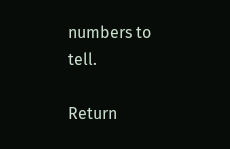numbers to tell.

Return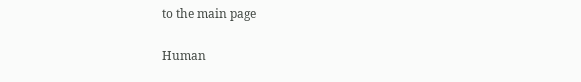to the main page

Human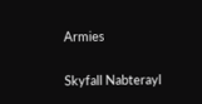Armies

Skyfall Nabterayl